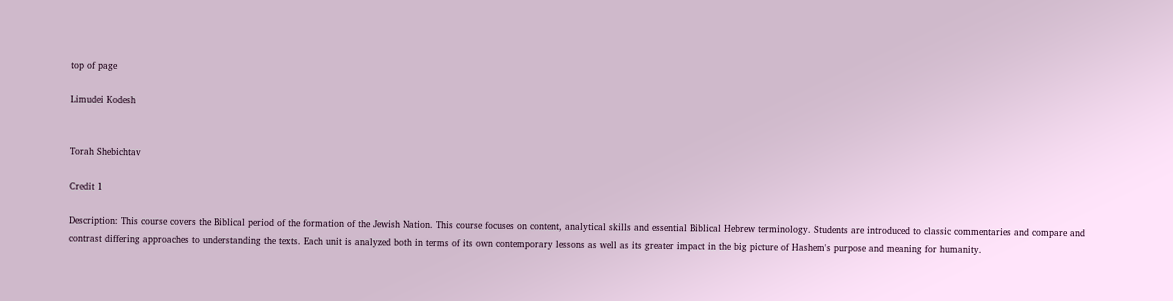top of page

Limudei Kodesh


Torah Shebichtav

Credit 1

Description: This course covers the Biblical period of the formation of the Jewish Nation. This course focuses on content, analytical skills and essential Biblical Hebrew terminology. Students are introduced to classic commentaries and compare and contrast differing approaches to understanding the texts. Each unit is analyzed both in terms of its own contemporary lessons as well as its greater impact in the big picture of Hashem's purpose and meaning for humanity.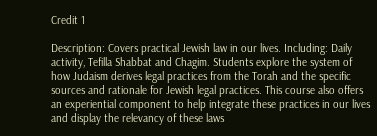Credit 1

Description: Covers practical Jewish law in our lives. Including: Daily activity, Tefilla Shabbat and Chagim. Students explore the system of how Judaism derives legal practices from the Torah and the specific sources and rationale for Jewish legal practices. This course also offers an experiential component to help integrate these practices in our lives and display the relevancy of these laws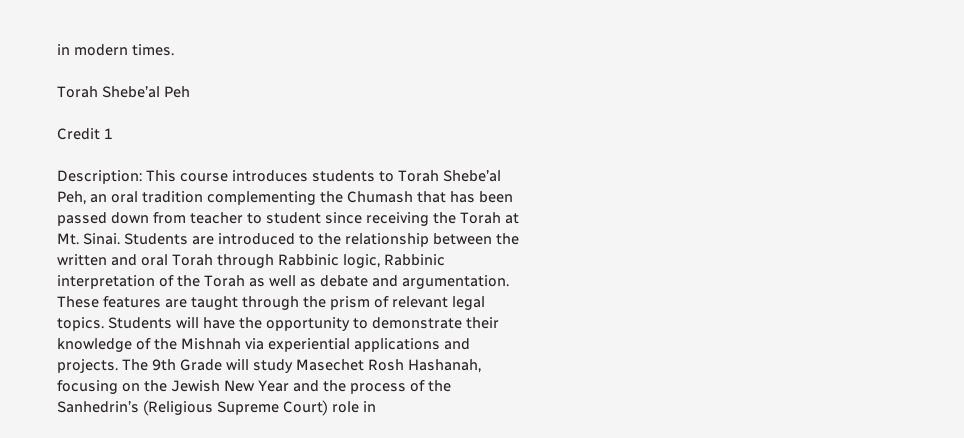in modern times.

Torah Shebe’al Peh

Credit 1

Description: This course introduces students to Torah Shebe’al Peh, an oral tradition complementing the Chumash that has been passed down from teacher to student since receiving the Torah at Mt. Sinai. Students are introduced to the relationship between the written and oral Torah through Rabbinic logic, Rabbinic interpretation of the Torah as well as debate and argumentation. These features are taught through the prism of relevant legal topics. Students will have the opportunity to demonstrate their knowledge of the Mishnah via experiential applications and projects. The 9th Grade will study Masechet Rosh Hashanah, focusing on the Jewish New Year and the process of the Sanhedrin’s (Religious Supreme Court) role in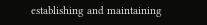establishing and maintaining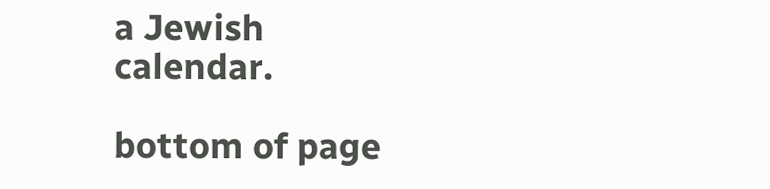a Jewish calendar.

bottom of page